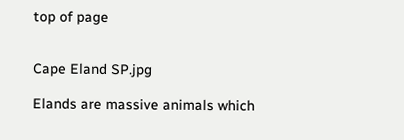top of page


Cape Eland SP.jpg

Elands are massive animals which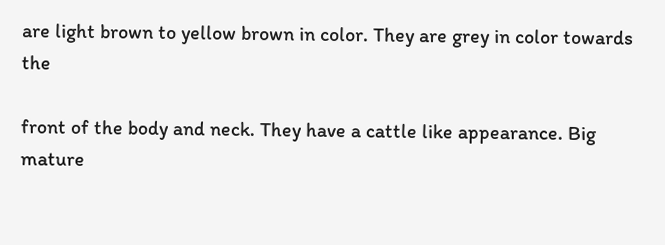are light brown to yellow brown in color. They are grey in color towards the

front of the body and neck. They have a cattle like appearance. Big mature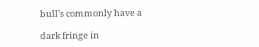bull’s commonly have a

dark fringe in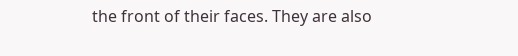the front of their faces. They are also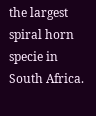the largest spiral horn specie in South Africa.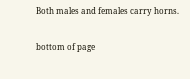Both males and females carry horns.

bottom of page